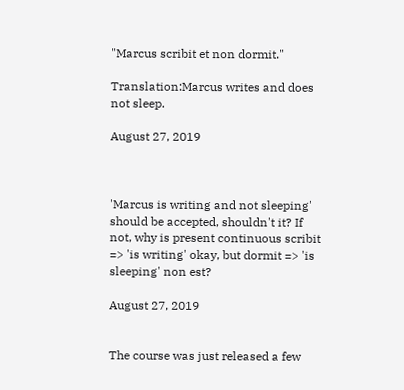"Marcus scribit et non dormit."

Translation:Marcus writes and does not sleep.

August 27, 2019



'Marcus is writing and not sleeping' should be accepted, shouldn't it? If not, why is present continuous scribit => 'is writing' okay, but dormit => 'is sleeping' non est?

August 27, 2019


The course was just released a few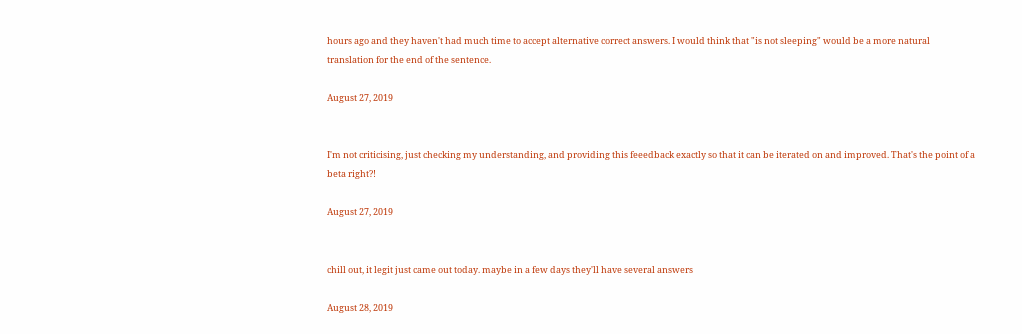hours ago and they haven't had much time to accept alternative correct answers. I would think that "is not sleeping" would be a more natural translation for the end of the sentence.

August 27, 2019


I'm not criticising, just checking my understanding, and providing this feeedback exactly so that it can be iterated on and improved. That's the point of a beta right?!

August 27, 2019


chill out, it legit just came out today. maybe in a few days they'll have several answers

August 28, 2019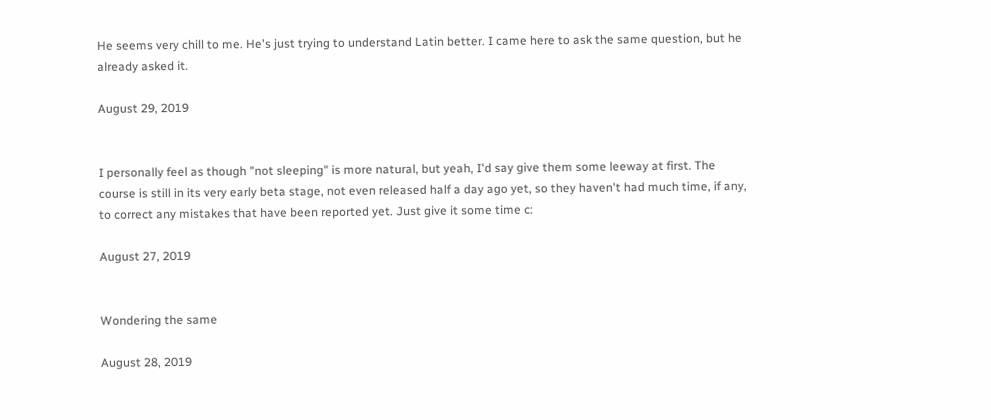He seems very chill to me. He's just trying to understand Latin better. I came here to ask the same question, but he already asked it.

August 29, 2019


I personally feel as though "not sleeping" is more natural, but yeah, I'd say give them some leeway at first. The course is still in its very early beta stage, not even released half a day ago yet, so they haven't had much time, if any, to correct any mistakes that have been reported yet. Just give it some time c:

August 27, 2019


Wondering the same

August 28, 2019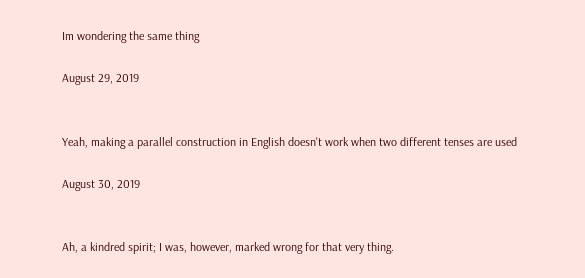Im wondering the same thing

August 29, 2019


Yeah, making a parallel construction in English doesn't work when two different tenses are used

August 30, 2019


Ah, a kindred spirit; I was, however, marked wrong for that very thing.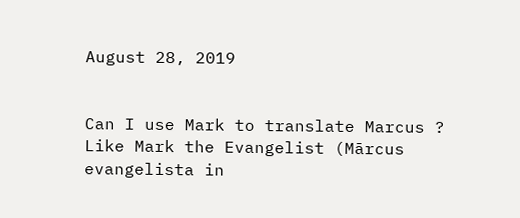August 28, 2019


Can I use Mark to translate Marcus ? Like Mark the Evangelist (Mārcus evangelista in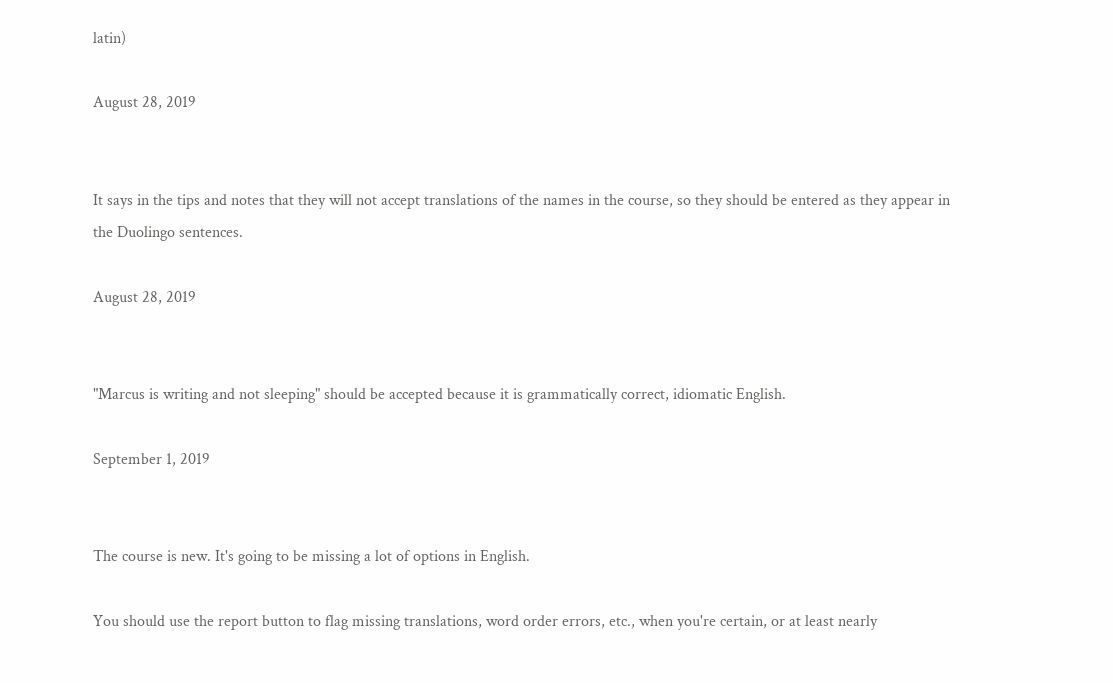latin)

August 28, 2019


It says in the tips and notes that they will not accept translations of the names in the course, so they should be entered as they appear in the Duolingo sentences.

August 28, 2019


"Marcus is writing and not sleeping" should be accepted because it is grammatically correct, idiomatic English.

September 1, 2019


The course is new. It's going to be missing a lot of options in English.

You should use the report button to flag missing translations, word order errors, etc., when you're certain, or at least nearly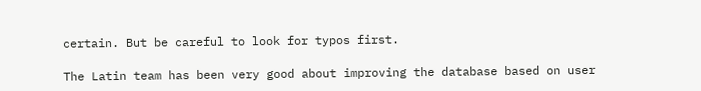certain. But be careful to look for typos first.

The Latin team has been very good about improving the database based on user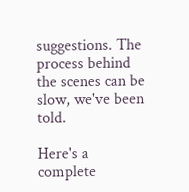suggestions. The process behind the scenes can be slow, we've been told.

Here's a complete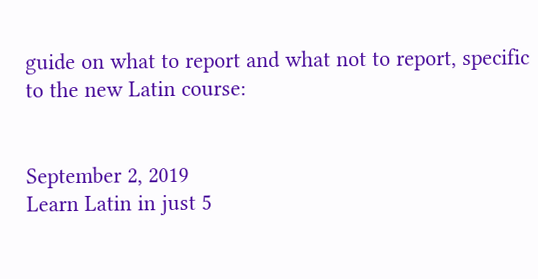guide on what to report and what not to report, specific to the new Latin course:


September 2, 2019
Learn Latin in just 5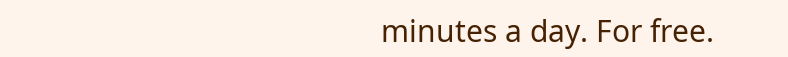minutes a day. For free.